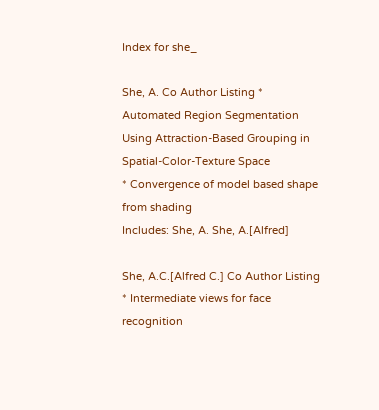Index for she_

She, A. Co Author Listing * Automated Region Segmentation Using Attraction-Based Grouping in Spatial-Color-Texture Space
* Convergence of model based shape from shading
Includes: She, A. She, A.[Alfred]

She, A.C.[Alfred C.] Co Author Listing * Intermediate views for face recognition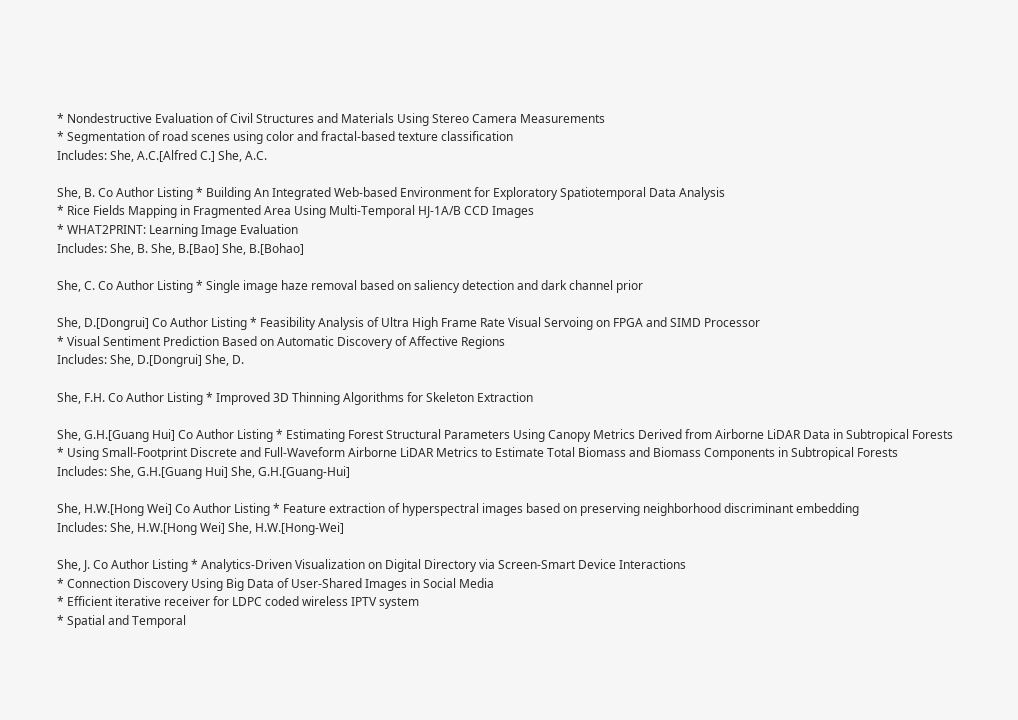* Nondestructive Evaluation of Civil Structures and Materials Using Stereo Camera Measurements
* Segmentation of road scenes using color and fractal-based texture classification
Includes: She, A.C.[Alfred C.] She, A.C.

She, B. Co Author Listing * Building An Integrated Web-based Environment for Exploratory Spatiotemporal Data Analysis
* Rice Fields Mapping in Fragmented Area Using Multi-Temporal HJ-1A/B CCD Images
* WHAT2PRINT: Learning Image Evaluation
Includes: She, B. She, B.[Bao] She, B.[Bohao]

She, C. Co Author Listing * Single image haze removal based on saliency detection and dark channel prior

She, D.[Dongrui] Co Author Listing * Feasibility Analysis of Ultra High Frame Rate Visual Servoing on FPGA and SIMD Processor
* Visual Sentiment Prediction Based on Automatic Discovery of Affective Regions
Includes: She, D.[Dongrui] She, D.

She, F.H. Co Author Listing * Improved 3D Thinning Algorithms for Skeleton Extraction

She, G.H.[Guang Hui] Co Author Listing * Estimating Forest Structural Parameters Using Canopy Metrics Derived from Airborne LiDAR Data in Subtropical Forests
* Using Small-Footprint Discrete and Full-Waveform Airborne LiDAR Metrics to Estimate Total Biomass and Biomass Components in Subtropical Forests
Includes: She, G.H.[Guang Hui] She, G.H.[Guang-Hui]

She, H.W.[Hong Wei] Co Author Listing * Feature extraction of hyperspectral images based on preserving neighborhood discriminant embedding
Includes: She, H.W.[Hong Wei] She, H.W.[Hong-Wei]

She, J. Co Author Listing * Analytics-Driven Visualization on Digital Directory via Screen-Smart Device Interactions
* Connection Discovery Using Big Data of User-Shared Images in Social Media
* Efficient iterative receiver for LDPC coded wireless IPTV system
* Spatial and Temporal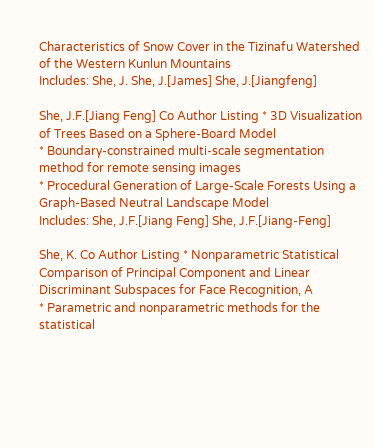Characteristics of Snow Cover in the Tizinafu Watershed of the Western Kunlun Mountains
Includes: She, J. She, J.[James] She, J.[Jiangfeng]

She, J.F.[Jiang Feng] Co Author Listing * 3D Visualization of Trees Based on a Sphere-Board Model
* Boundary-constrained multi-scale segmentation method for remote sensing images
* Procedural Generation of Large-Scale Forests Using a Graph-Based Neutral Landscape Model
Includes: She, J.F.[Jiang Feng] She, J.F.[Jiang-Feng]

She, K. Co Author Listing * Nonparametric Statistical Comparison of Principal Component and Linear Discriminant Subspaces for Face Recognition, A
* Parametric and nonparametric methods for the statistical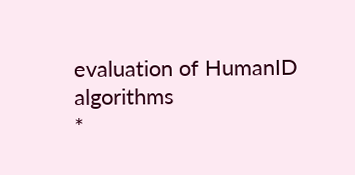evaluation of HumanID algorithms
*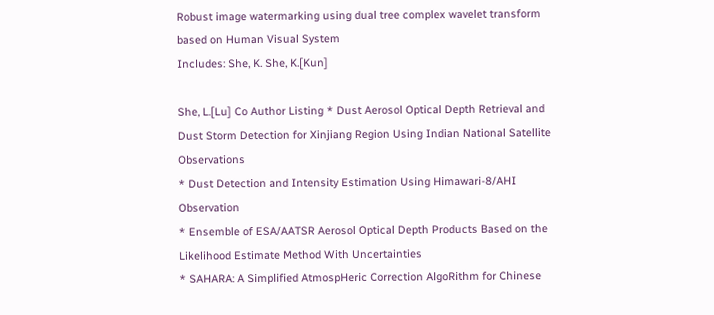Robust image watermarking using dual tree complex wavelet transform based on Human Visual System
Includes: She, K. She, K.[Kun]

She, L.[Lu] Co Author Listing * Dust Aerosol Optical Depth Retrieval and Dust Storm Detection for Xinjiang Region Using Indian National Satellite Observations
* Dust Detection and Intensity Estimation Using Himawari-8/AHI Observation
* Ensemble of ESA/AATSR Aerosol Optical Depth Products Based on the Likelihood Estimate Method With Uncertainties
* SAHARA: A Simplified AtmospHeric Correction AlgoRithm for Chinese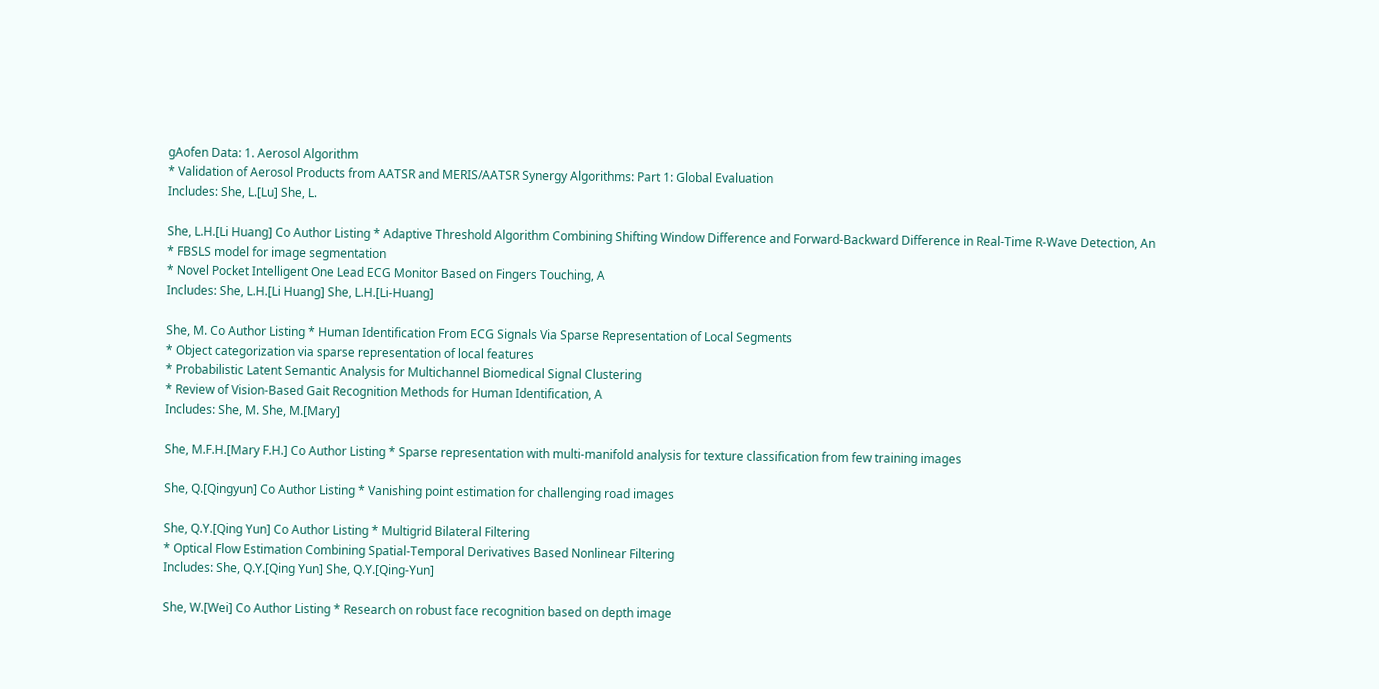gAofen Data: 1. Aerosol Algorithm
* Validation of Aerosol Products from AATSR and MERIS/AATSR Synergy Algorithms: Part 1: Global Evaluation
Includes: She, L.[Lu] She, L.

She, L.H.[Li Huang] Co Author Listing * Adaptive Threshold Algorithm Combining Shifting Window Difference and Forward-Backward Difference in Real-Time R-Wave Detection, An
* FBSLS model for image segmentation
* Novel Pocket Intelligent One Lead ECG Monitor Based on Fingers Touching, A
Includes: She, L.H.[Li Huang] She, L.H.[Li-Huang]

She, M. Co Author Listing * Human Identification From ECG Signals Via Sparse Representation of Local Segments
* Object categorization via sparse representation of local features
* Probabilistic Latent Semantic Analysis for Multichannel Biomedical Signal Clustering
* Review of Vision-Based Gait Recognition Methods for Human Identification, A
Includes: She, M. She, M.[Mary]

She, M.F.H.[Mary F.H.] Co Author Listing * Sparse representation with multi-manifold analysis for texture classification from few training images

She, Q.[Qingyun] Co Author Listing * Vanishing point estimation for challenging road images

She, Q.Y.[Qing Yun] Co Author Listing * Multigrid Bilateral Filtering
* Optical Flow Estimation Combining Spatial-Temporal Derivatives Based Nonlinear Filtering
Includes: She, Q.Y.[Qing Yun] She, Q.Y.[Qing-Yun]

She, W.[Wei] Co Author Listing * Research on robust face recognition based on depth image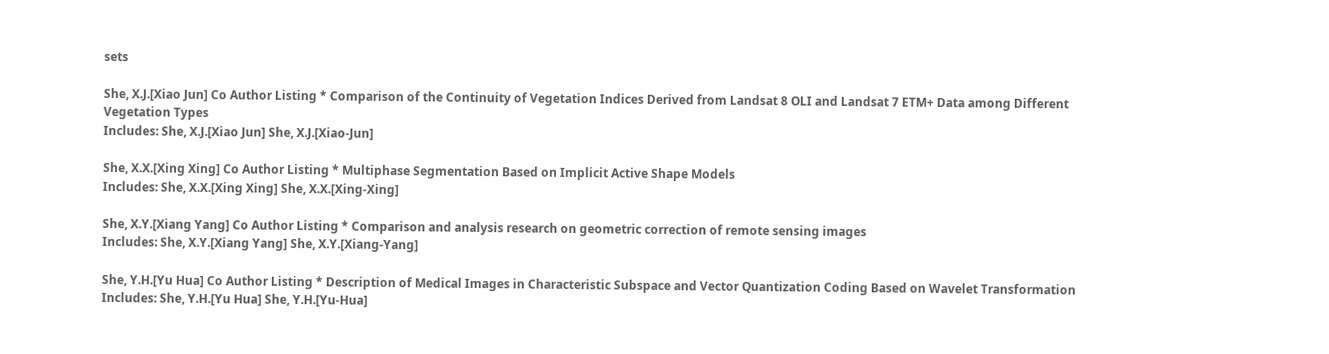sets

She, X.J.[Xiao Jun] Co Author Listing * Comparison of the Continuity of Vegetation Indices Derived from Landsat 8 OLI and Landsat 7 ETM+ Data among Different Vegetation Types
Includes: She, X.J.[Xiao Jun] She, X.J.[Xiao-Jun]

She, X.X.[Xing Xing] Co Author Listing * Multiphase Segmentation Based on Implicit Active Shape Models
Includes: She, X.X.[Xing Xing] She, X.X.[Xing-Xing]

She, X.Y.[Xiang Yang] Co Author Listing * Comparison and analysis research on geometric correction of remote sensing images
Includes: She, X.Y.[Xiang Yang] She, X.Y.[Xiang-Yang]

She, Y.H.[Yu Hua] Co Author Listing * Description of Medical Images in Characteristic Subspace and Vector Quantization Coding Based on Wavelet Transformation
Includes: She, Y.H.[Yu Hua] She, Y.H.[Yu-Hua]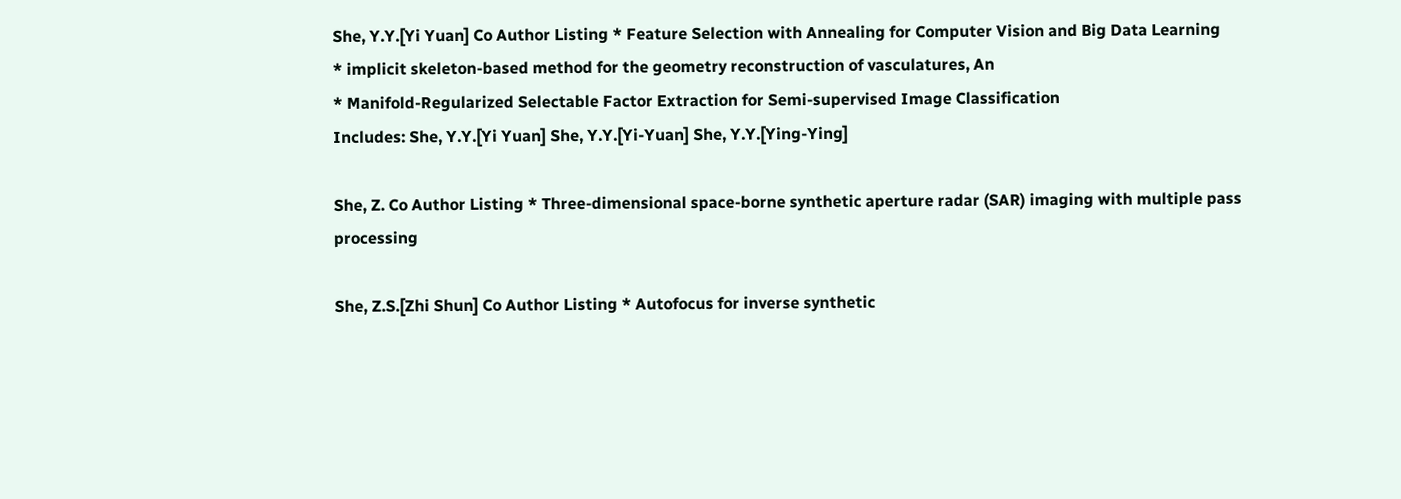She, Y.Y.[Yi Yuan] Co Author Listing * Feature Selection with Annealing for Computer Vision and Big Data Learning
* implicit skeleton-based method for the geometry reconstruction of vasculatures, An
* Manifold-Regularized Selectable Factor Extraction for Semi-supervised Image Classification
Includes: She, Y.Y.[Yi Yuan] She, Y.Y.[Yi-Yuan] She, Y.Y.[Ying-Ying]

She, Z. Co Author Listing * Three-dimensional space-borne synthetic aperture radar (SAR) imaging with multiple pass processing

She, Z.S.[Zhi Shun] Co Author Listing * Autofocus for inverse synthetic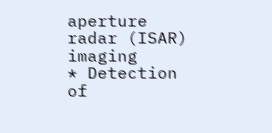aperture radar (ISAR) imaging
* Detection of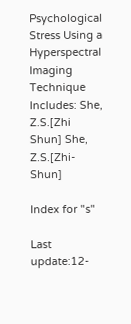Psychological Stress Using a Hyperspectral Imaging Technique
Includes: She, Z.S.[Zhi Shun] She, Z.S.[Zhi-Shun]

Index for "s"

Last update:12-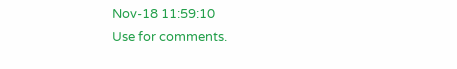Nov-18 11:59:10
Use for comments.